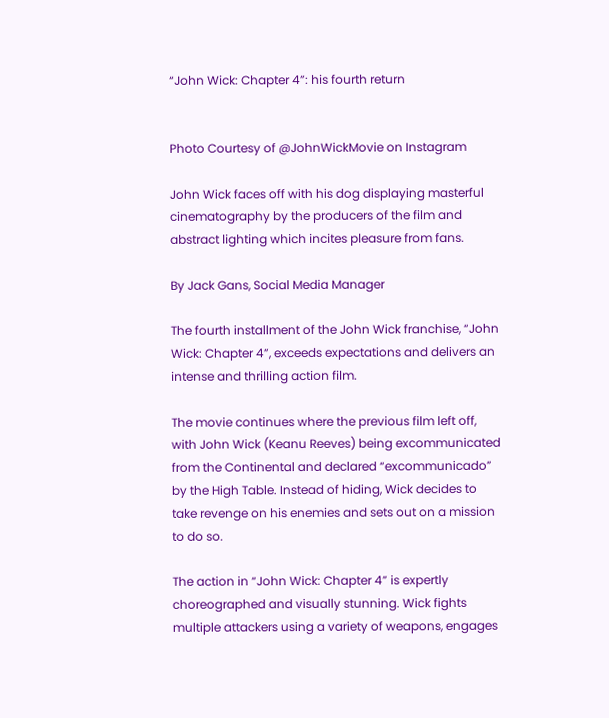“John Wick: Chapter 4”: his fourth return


Photo Courtesy of @JohnWickMovie on Instagram

John Wick faces off with his dog displaying masterful cinematography by the producers of the film and abstract lighting which incites pleasure from fans.

By Jack Gans, Social Media Manager

The fourth installment of the John Wick franchise, “John Wick: Chapter 4”, exceeds expectations and delivers an intense and thrilling action film.

The movie continues where the previous film left off, with John Wick (Keanu Reeves) being excommunicated from the Continental and declared “excommunicado” by the High Table. Instead of hiding, Wick decides to take revenge on his enemies and sets out on a mission to do so.

The action in “John Wick: Chapter 4” is expertly choreographed and visually stunning. Wick fights multiple attackers using a variety of weapons, engages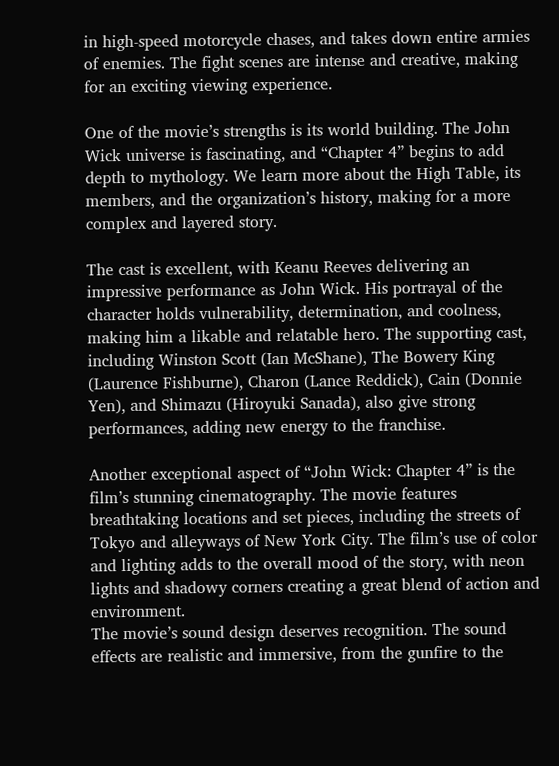in high-speed motorcycle chases, and takes down entire armies of enemies. The fight scenes are intense and creative, making for an exciting viewing experience.

One of the movie’s strengths is its world building. The John Wick universe is fascinating, and “Chapter 4” begins to add depth to mythology. We learn more about the High Table, its members, and the organization’s history, making for a more complex and layered story.

The cast is excellent, with Keanu Reeves delivering an impressive performance as John Wick. His portrayal of the character holds vulnerability, determination, and coolness, making him a likable and relatable hero. The supporting cast, including Winston Scott (Ian McShane), The Bowery King (Laurence Fishburne), Charon (Lance Reddick), Cain (Donnie Yen), and Shimazu (Hiroyuki Sanada), also give strong performances, adding new energy to the franchise.

Another exceptional aspect of “John Wick: Chapter 4” is the film’s stunning cinematography. The movie features breathtaking locations and set pieces, including the streets of Tokyo and alleyways of New York City. The film’s use of color and lighting adds to the overall mood of the story, with neon lights and shadowy corners creating a great blend of action and environment.
The movie’s sound design deserves recognition. The sound effects are realistic and immersive, from the gunfire to the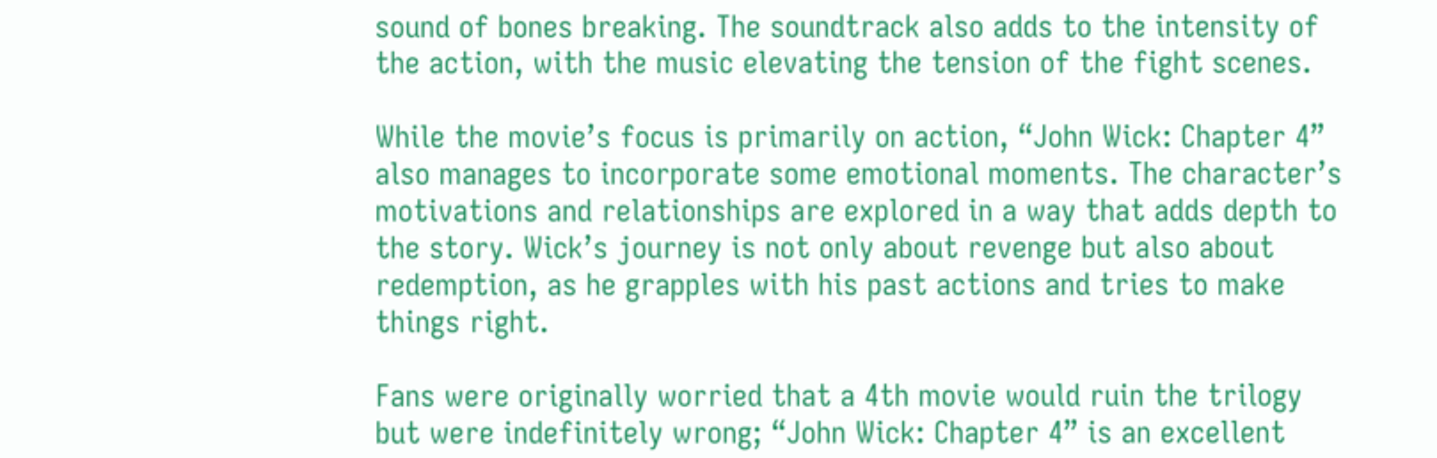sound of bones breaking. The soundtrack also adds to the intensity of the action, with the music elevating the tension of the fight scenes.

While the movie’s focus is primarily on action, “John Wick: Chapter 4” also manages to incorporate some emotional moments. The character’s motivations and relationships are explored in a way that adds depth to the story. Wick’s journey is not only about revenge but also about redemption, as he grapples with his past actions and tries to make things right.

Fans were originally worried that a 4th movie would ruin the trilogy but were indefinitely wrong; “John Wick: Chapter 4” is an excellent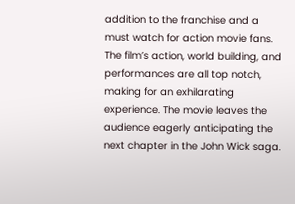addition to the franchise and a must watch for action movie fans. The film’s action, world building, and performances are all top notch, making for an exhilarating experience. The movie leaves the audience eagerly anticipating the next chapter in the John Wick saga.